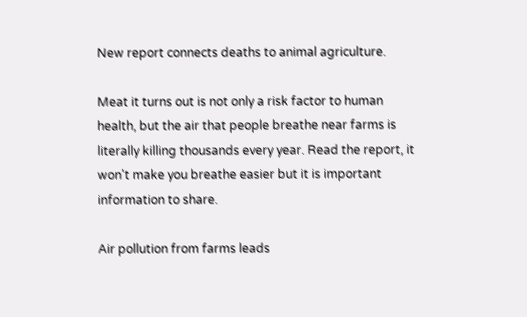New report connects deaths to animal agriculture.

Meat it turns out is not only a risk factor to human health, but the air that people breathe near farms is literally killing thousands every year. Read the report, it won't make you breathe easier but it is important information to share.

Air pollution from farms leads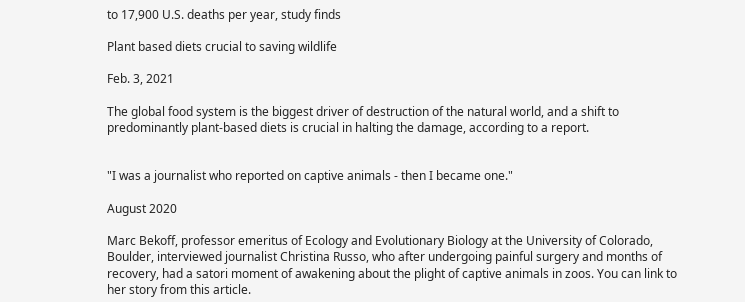to 17,900 U.S. deaths per year, study finds

Plant based diets crucial to saving wildlife

Feb. 3, 2021

The global food system is the biggest driver of destruction of the natural world, and a shift to predominantly plant-based diets is crucial in halting the damage, according to a report.


"I was a journalist who reported on captive animals - then I became one."

August 2020

Marc Bekoff, professor emeritus of Ecology and Evolutionary Biology at the University of Colorado, Boulder, interviewed journalist Christina Russo, who after undergoing painful surgery and months of recovery, had a satori moment of awakening about the plight of captive animals in zoos. You can link to her story from this article.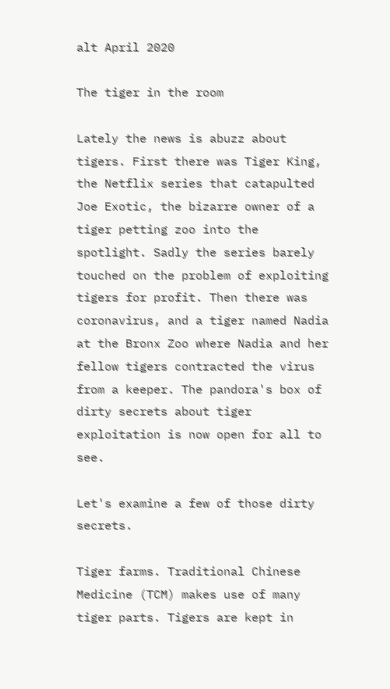alt April 2020

The tiger in the room

Lately the news is abuzz about tigers. First there was Tiger King, the Netflix series that catapulted Joe Exotic, the bizarre owner of a tiger petting zoo into the spotlight. Sadly the series barely touched on the problem of exploiting tigers for profit. Then there was coronavirus, and a tiger named Nadia at the Bronx Zoo where Nadia and her fellow tigers contracted the virus from a keeper. The pandora's box of dirty secrets about tiger exploitation is now open for all to see.

Let's examine a few of those dirty secrets.

Tiger farms. Traditional Chinese Medicine (TCM) makes use of many tiger parts. Tigers are kept in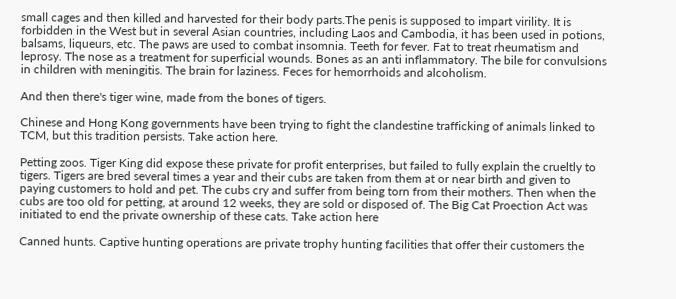small cages and then killed and harvested for their body parts.The penis is supposed to impart virility. It is forbidden in the West but in several Asian countries, including Laos and Cambodia, it has been used in potions, balsams, liqueurs, etc. The paws are used to combat insomnia. Teeth for fever. Fat to treat rheumatism and leprosy. The nose as a treatment for superficial wounds. Bones as an anti inflammatory. The bile for convulsions in children with meningitis. The brain for laziness. Feces for hemorrhoids and alcoholism.

And then there's tiger wine, made from the bones of tigers.

Chinese and Hong Kong governments have been trying to fight the clandestine trafficking of animals linked to TCM, but this tradition persists. Take action here.

Petting zoos. Tiger King did expose these private for profit enterprises, but failed to fully explain the crueltly to tigers. Tigers are bred several times a year and their cubs are taken from them at or near birth and given to paying customers to hold and pet. The cubs cry and suffer from being torn from their mothers. Then when the cubs are too old for petting, at around 12 weeks, they are sold or disposed of. The Big Cat Proection Act was initiated to end the private ownership of these cats. Take action here

Canned hunts. Captive hunting operations are private trophy hunting facilities that offer their customers the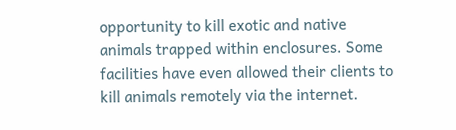opportunity to kill exotic and native animals trapped within enclosures. Some facilities have even allowed their clients to kill animals remotely via the internet.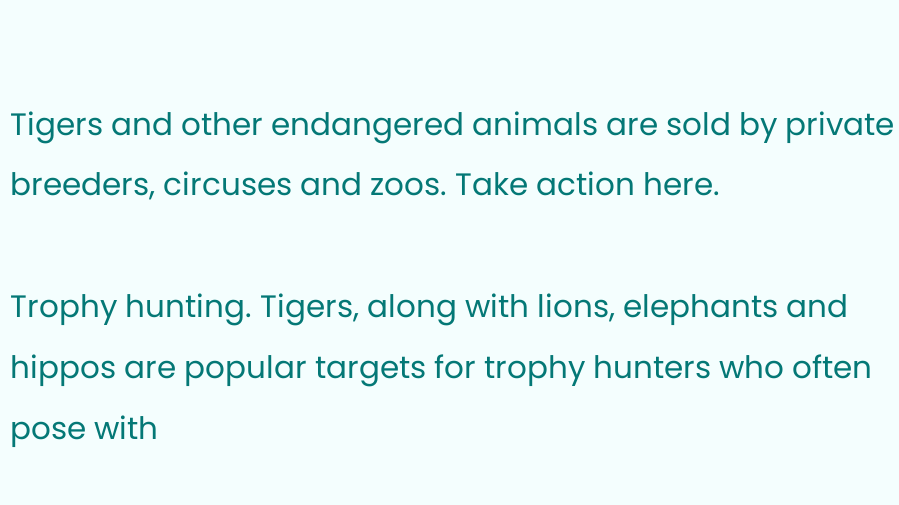Tigers and other endangered animals are sold by private breeders, circuses and zoos. Take action here.

Trophy hunting. Tigers, along with lions, elephants and hippos are popular targets for trophy hunters who often pose with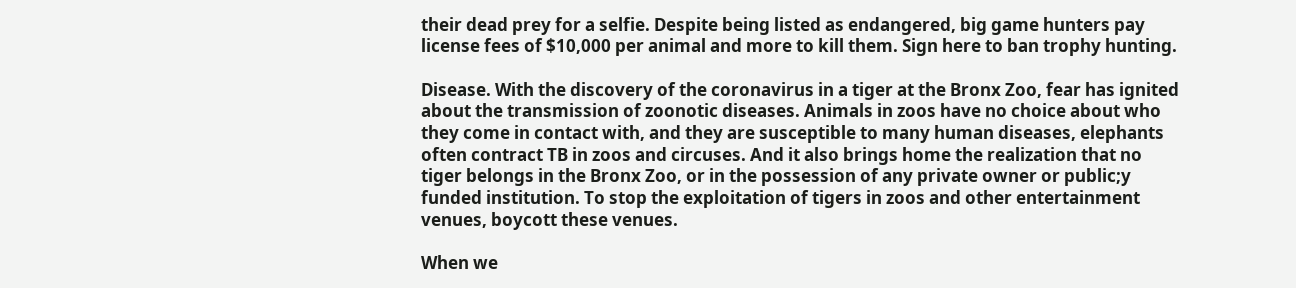their dead prey for a selfie. Despite being listed as endangered, big game hunters pay license fees of $10,000 per animal and more to kill them. Sign here to ban trophy hunting.

Disease. With the discovery of the coronavirus in a tiger at the Bronx Zoo, fear has ignited about the transmission of zoonotic diseases. Animals in zoos have no choice about who they come in contact with, and they are susceptible to many human diseases, elephants often contract TB in zoos and circuses. And it also brings home the realization that no tiger belongs in the Bronx Zoo, or in the possession of any private owner or public;y funded institution. To stop the exploitation of tigers in zoos and other entertainment venues, boycott these venues.

When we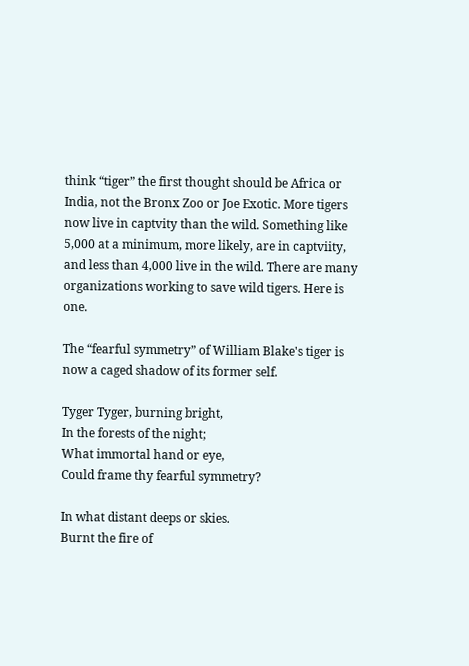think “tiger” the first thought should be Africa or India, not the Bronx Zoo or Joe Exotic. More tigers now live in captvity than the wild. Something like 5,000 at a minimum, more likely, are in captviity, and less than 4,000 live in the wild. There are many organizations working to save wild tigers. Here is one.

The “fearful symmetry” of William Blake's tiger is now a caged shadow of its former self.

Tyger Tyger, burning bright,
In the forests of the night;
What immortal hand or eye,
Could frame thy fearful symmetry?

In what distant deeps or skies.
Burnt the fire of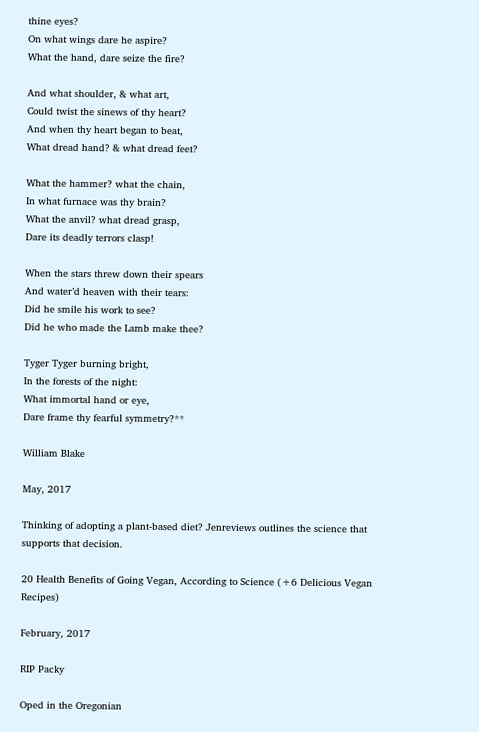thine eyes?
On what wings dare he aspire?
What the hand, dare seize the fire?

And what shoulder, & what art,
Could twist the sinews of thy heart?
And when thy heart began to beat,
What dread hand? & what dread feet?

What the hammer? what the chain,
In what furnace was thy brain?
What the anvil? what dread grasp,
Dare its deadly terrors clasp!

When the stars threw down their spears
And water’d heaven with their tears:
Did he smile his work to see?
Did he who made the Lamb make thee?

Tyger Tyger burning bright,
In the forests of the night:
What immortal hand or eye,
Dare frame thy fearful symmetry?**

William Blake

May, 2017

Thinking of adopting a plant-based diet? Jenreviews outlines the science that supports that decision.

20 Health Benefits of Going Vegan, According to Science (+6 Delicious Vegan Recipes)

February, 2017

RIP Packy

Oped in the Oregonian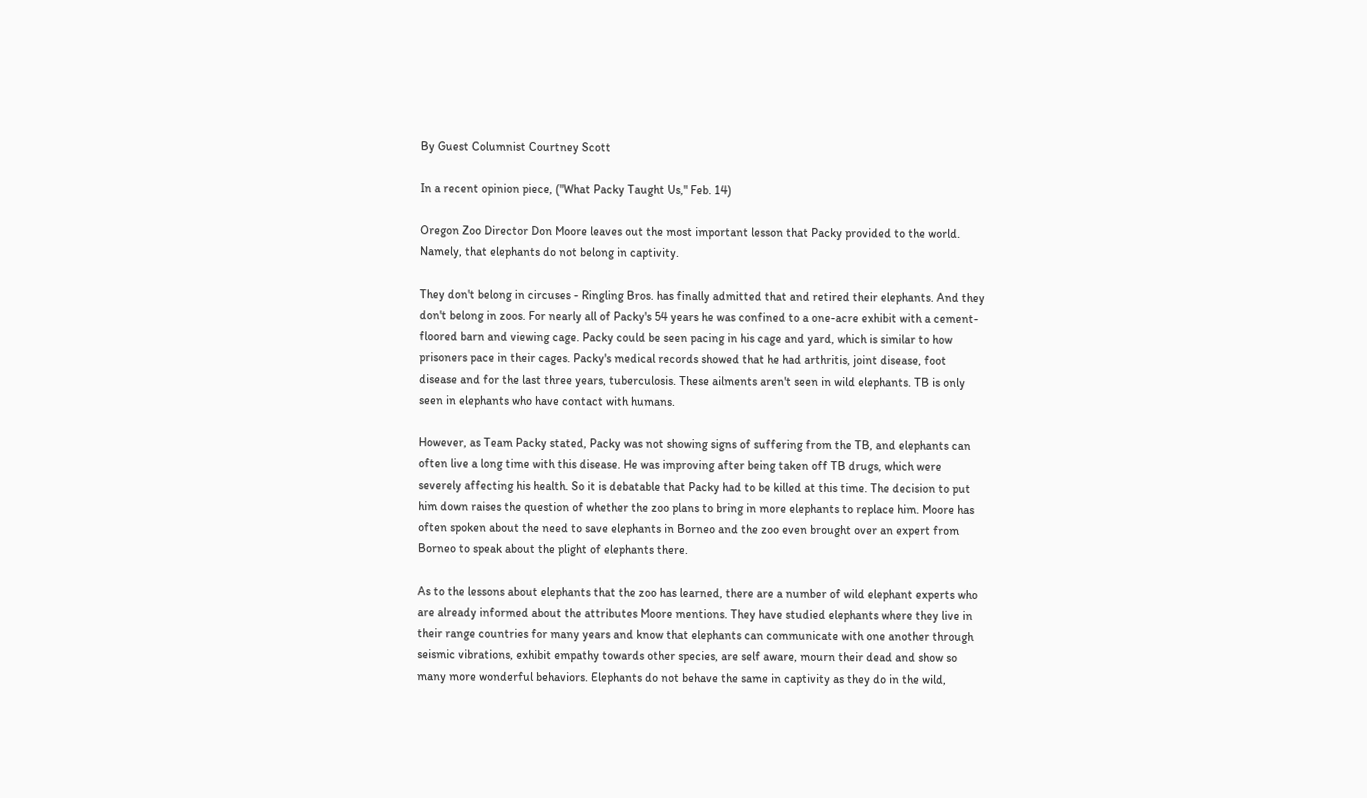By Guest Columnist Courtney Scott

In a recent opinion piece, ("What Packy Taught Us," Feb. 14)

Oregon Zoo Director Don Moore leaves out the most important lesson that Packy provided to the world. Namely, that elephants do not belong in captivity.

They don't belong in circuses - Ringling Bros. has finally admitted that and retired their elephants. And they don't belong in zoos. For nearly all of Packy's 54 years he was confined to a one-acre exhibit with a cement-floored barn and viewing cage. Packy could be seen pacing in his cage and yard, which is similar to how prisoners pace in their cages. Packy's medical records showed that he had arthritis, joint disease, foot disease and for the last three years, tuberculosis. These ailments aren't seen in wild elephants. TB is only seen in elephants who have contact with humans.

However, as Team Packy stated, Packy was not showing signs of suffering from the TB, and elephants can often live a long time with this disease. He was improving after being taken off TB drugs, which were severely affecting his health. So it is debatable that Packy had to be killed at this time. The decision to put him down raises the question of whether the zoo plans to bring in more elephants to replace him. Moore has often spoken about the need to save elephants in Borneo and the zoo even brought over an expert from Borneo to speak about the plight of elephants there.

As to the lessons about elephants that the zoo has learned, there are a number of wild elephant experts who are already informed about the attributes Moore mentions. They have studied elephants where they live in their range countries for many years and know that elephants can communicate with one another through seismic vibrations, exhibit empathy towards other species, are self aware, mourn their dead and show so many more wonderful behaviors. Elephants do not behave the same in captivity as they do in the wild,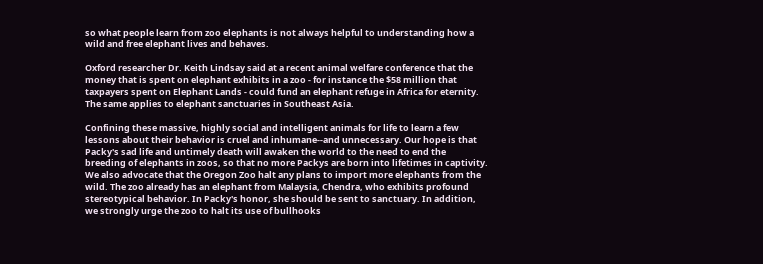so what people learn from zoo elephants is not always helpful to understanding how a wild and free elephant lives and behaves.

Oxford researcher Dr. Keith Lindsay said at a recent animal welfare conference that the money that is spent on elephant exhibits in a zoo - for instance the $58 million that taxpayers spent on Elephant Lands - could fund an elephant refuge in Africa for eternity. The same applies to elephant sanctuaries in Southeast Asia.

Confining these massive, highly social and intelligent animals for life to learn a few lessons about their behavior is cruel and inhumane--and unnecessary. Our hope is that Packy's sad life and untimely death will awaken the world to the need to end the breeding of elephants in zoos, so that no more Packys are born into lifetimes in captivity. We also advocate that the Oregon Zoo halt any plans to import more elephants from the wild. The zoo already has an elephant from Malaysia, Chendra, who exhibits profound stereotypical behavior. In Packy's honor, she should be sent to sanctuary. In addition, we strongly urge the zoo to halt its use of bullhooks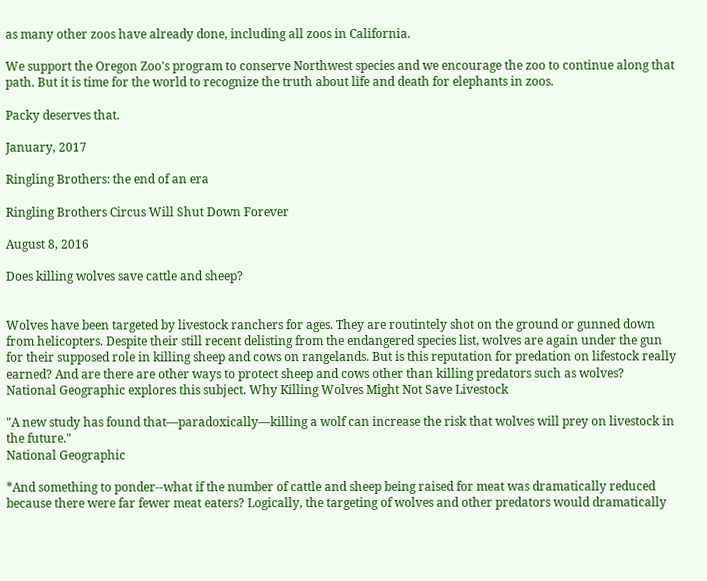as many other zoos have already done, including all zoos in California.

We support the Oregon Zoo's program to conserve Northwest species and we encourage the zoo to continue along that path. But it is time for the world to recognize the truth about life and death for elephants in zoos.

Packy deserves that.

January, 2017

Ringling Brothers: the end of an era

Ringling Brothers Circus Will Shut Down Forever

August 8, 2016

Does killing wolves save cattle and sheep?


Wolves have been targeted by livestock ranchers for ages. They are routintely shot on the ground or gunned down from helicopters. Despite their still recent delisting from the endangered species list, wolves are again under the gun for their supposed role in killing sheep and cows on rangelands. But is this reputation for predation on lifestock really earned? And are there are other ways to protect sheep and cows other than killing predators such as wolves? National Geographic explores this subject. Why Killing Wolves Might Not Save Livestock

"A new study has found that—paradoxically—killing a wolf can increase the risk that wolves will prey on livestock in the future."
National Geographic

*And something to ponder--what if the number of cattle and sheep being raised for meat was dramatically reduced because there were far fewer meat eaters? Logically, the targeting of wolves and other predators would dramatically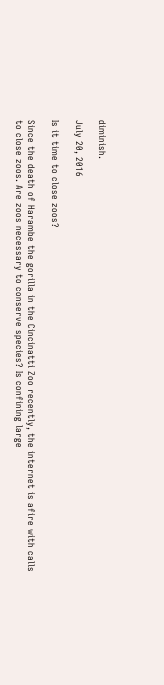diminish.

July 20, 2016

Is it time to close zoos?

Since the death of Harambe the gorilla in the Cincinatti Zoo recently, the internet is afire with calls to close zoos. Are zoos necessary to conserve species? Is confining large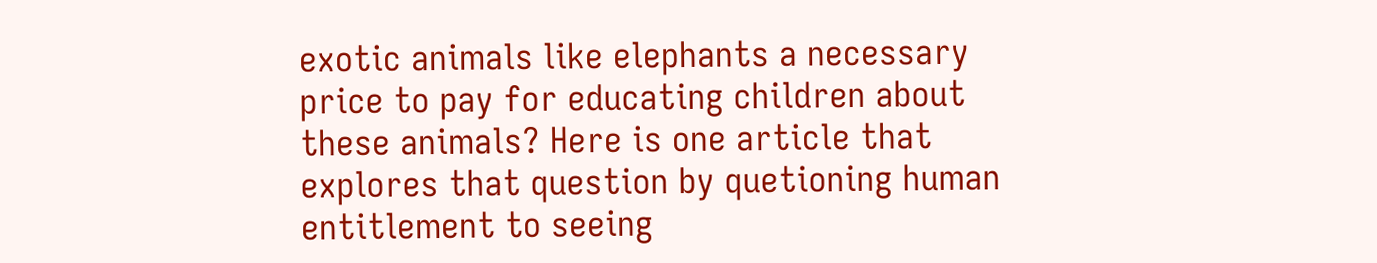exotic animals like elephants a necessary price to pay for educating children about these animals? Here is one article that explores that question by quetioning human entitlement to seeing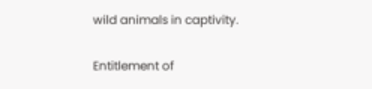wild animals in captivity.

Entitlement of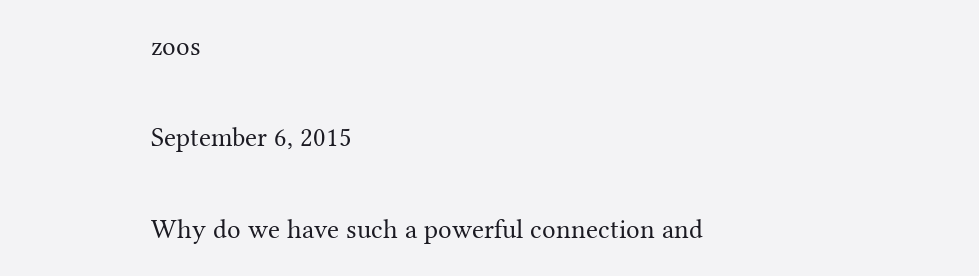zoos

September 6, 2015

Why do we have such a powerful connection and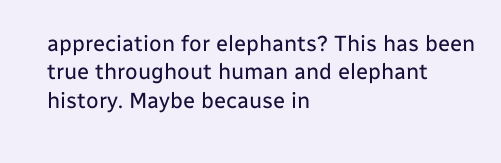appreciation for elephants? This has been true throughout human and elephant history. Maybe because in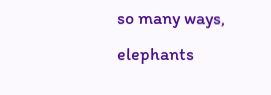so many ways, elephants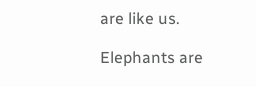are like us.

Elephants are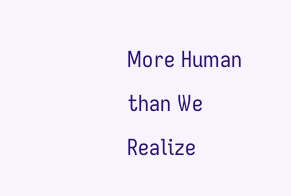More Human than We Realize